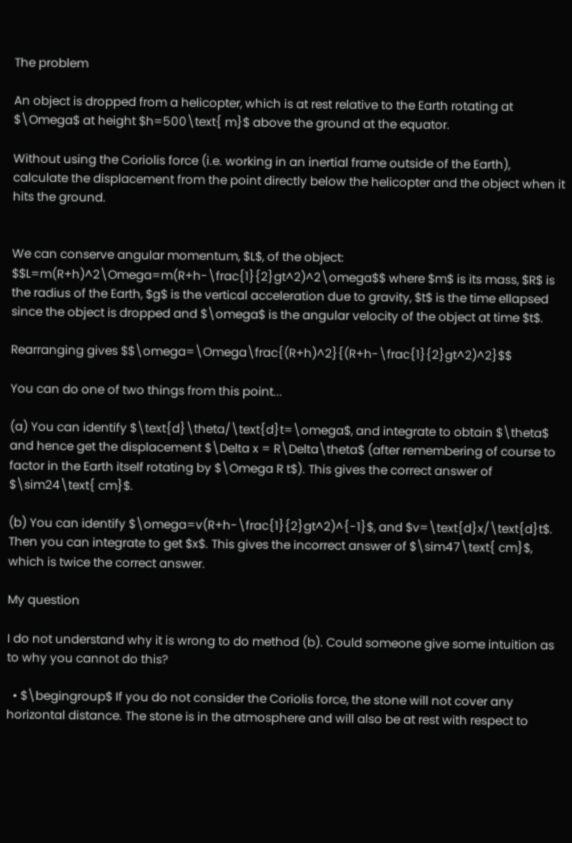The problem

An object is dropped from a helicopter, which is at rest relative to the Earth rotating at $\Omega$ at height $h=500\text{ m}$ above the ground at the equator.

Without using the Coriolis force (i.e. working in an inertial frame outside of the Earth), calculate the displacement from the point directly below the helicopter and the object when it hits the ground.


We can conserve angular momentum, $L$, of the object: $$L=m(R+h)^2\Omega=m(R+h-\frac{1}{2}gt^2)^2\omega$$ where $m$ is its mass, $R$ is the radius of the Earth, $g$ is the vertical acceleration due to gravity, $t$ is the time ellapsed since the object is dropped and $\omega$ is the angular velocity of the object at time $t$.

Rearranging gives $$\omega=\Omega\frac{(R+h)^2}{(R+h-\frac{1}{2}gt^2)^2}$$

You can do one of two things from this point...

(a) You can identify $\text{d}\theta/\text{d}t=\omega$, and integrate to obtain $\theta$ and hence get the displacement $\Delta x = R\Delta\theta$ (after remembering of course to factor in the Earth itself rotating by $\Omega R t$). This gives the correct answer of $\sim24\text{ cm}$.

(b) You can identify $\omega=v(R+h-\frac{1}{2}gt^2)^{-1}$, and $v=\text{d}x/\text{d}t$. Then you can integrate to get $x$. This gives the incorrect answer of $\sim47\text{ cm}$, which is twice the correct answer.

My question

I do not understand why it is wrong to do method (b). Could someone give some intuition as to why you cannot do this?

  • $\begingroup$ If you do not consider the Coriolis force, the stone will not cover any horizontal distance. The stone is in the atmosphere and will also be at rest with respect to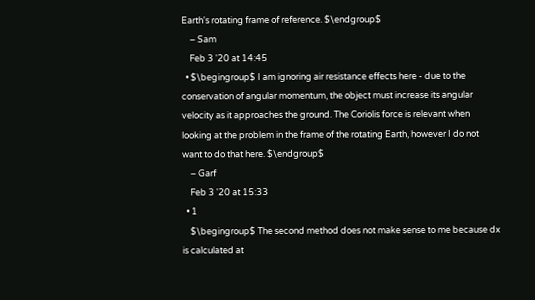Earth's rotating frame of reference. $\endgroup$
    – Sam
    Feb 3 '20 at 14:45
  • $\begingroup$ I am ignoring air resistance effects here - due to the conservation of angular momentum, the object must increase its angular velocity as it approaches the ground. The Coriolis force is relevant when looking at the problem in the frame of the rotating Earth, however I do not want to do that here. $\endgroup$
    – Garf
    Feb 3 '20 at 15:33
  • 1
    $\begingroup$ The second method does not make sense to me because dx is calculated at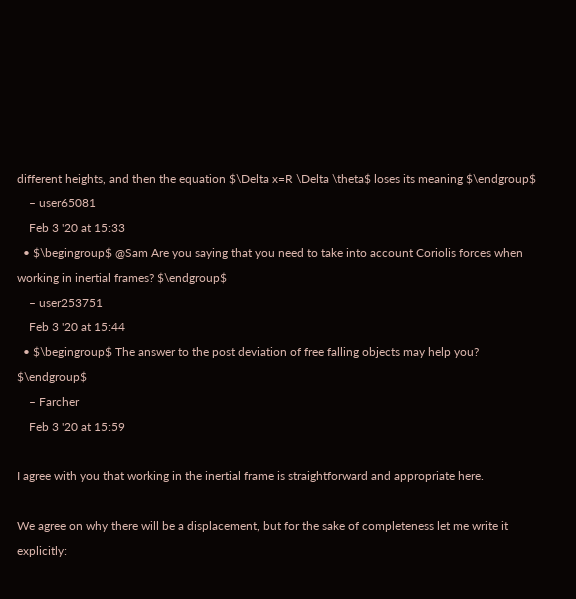different heights, and then the equation $\Delta x=R \Delta \theta$ loses its meaning $\endgroup$
    – user65081
    Feb 3 '20 at 15:33
  • $\begingroup$ @Sam Are you saying that you need to take into account Coriolis forces when working in inertial frames? $\endgroup$
    – user253751
    Feb 3 '20 at 15:44
  • $\begingroup$ The answer to the post deviation of free falling objects may help you? $\endgroup$
    – Farcher
    Feb 3 '20 at 15:59

I agree with you that working in the inertial frame is straightforward and appropriate here.

We agree on why there will be a displacement, but for the sake of completeness let me write it explicitly: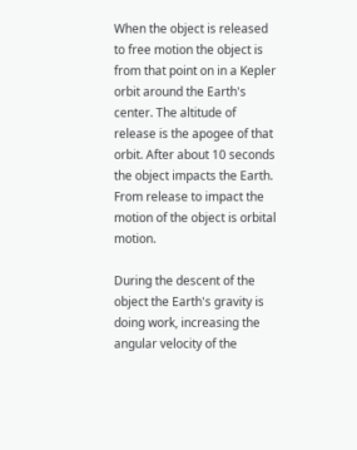When the object is released to free motion the object is from that point on in a Kepler orbit around the Earth's center. The altitude of release is the apogee of that orbit. After about 10 seconds the object impacts the Earth. From release to impact the motion of the object is orbital motion.

During the descent of the object the Earth's gravity is doing work, increasing the angular velocity of the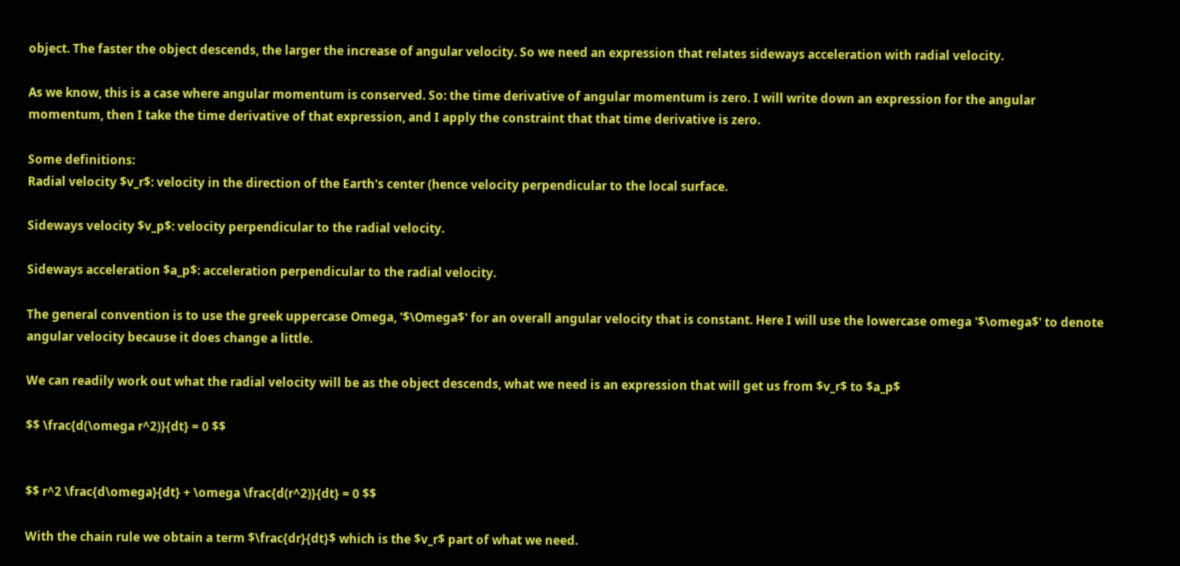object. The faster the object descends, the larger the increase of angular velocity. So we need an expression that relates sideways acceleration with radial velocity.

As we know, this is a case where angular momentum is conserved. So: the time derivative of angular momentum is zero. I will write down an expression for the angular momentum, then I take the time derivative of that expression, and I apply the constraint that that time derivative is zero.

Some definitions:
Radial velocity $v_r$: velocity in the direction of the Earth's center (hence velocity perpendicular to the local surface.

Sideways velocity $v_p$: velocity perpendicular to the radial velocity.

Sideways acceleration $a_p$: acceleration perpendicular to the radial velocity.

The general convention is to use the greek uppercase Omega, '$\Omega$' for an overall angular velocity that is constant. Here I will use the lowercase omega '$\omega$' to denote angular velocity because it does change a little.

We can readily work out what the radial velocity will be as the object descends, what we need is an expression that will get us from $v_r$ to $a_p$

$$ \frac{d(\omega r^2)}{dt} = 0 $$


$$ r^2 \frac{d\omega}{dt} + \omega \frac{d(r^2)}{dt} = 0 $$

With the chain rule we obtain a term $\frac{dr}{dt}$ which is the $v_r$ part of what we need.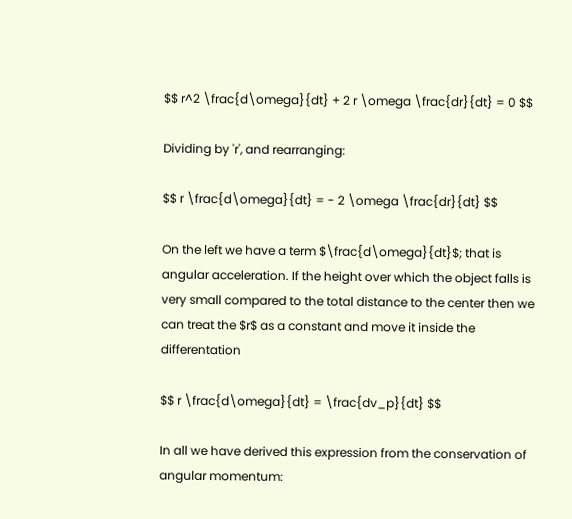$$ r^2 \frac{d\omega}{dt} + 2 r \omega \frac{dr}{dt} = 0 $$

Dividing by 'r', and rearranging:

$$ r \frac{d\omega}{dt} = - 2 \omega \frac{dr}{dt} $$

On the left we have a term $\frac{d\omega}{dt}$; that is angular acceleration. If the height over which the object falls is very small compared to the total distance to the center then we can treat the $r$ as a constant and move it inside the differentation

$$ r \frac{d\omega}{dt} = \frac{dv_p}{dt} $$

In all we have derived this expression from the conservation of angular momentum: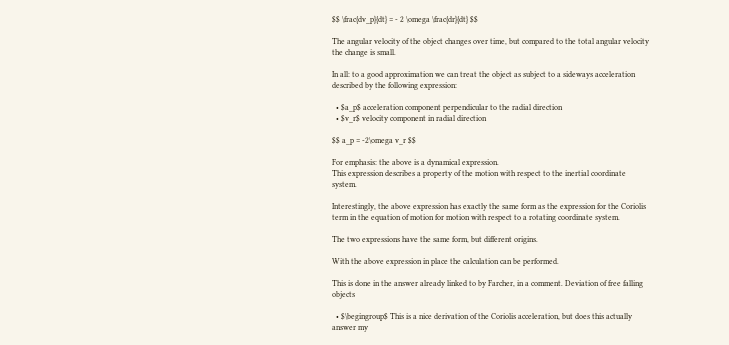$$ \frac{dv_p}{dt} = - 2 \omega \frac{dr}{dt} $$

The angular velocity of the object changes over time, but compared to the total angular velocity the change is small.

In all: to a good approximation we can treat the object as subject to a sideways acceleration described by the following expression:

  • $a_p$ acceleration component perpendicular to the radial direction
  • $v_r$ velocity component in radial direction

$$ a_p = -2\omega v_r $$

For emphasis: the above is a dynamical expression.
This expression describes a property of the motion with respect to the inertial coordinate system.

Interestingly, the above expression has exactly the same form as the expression for the Coriolis term in the equation of motion for motion with respect to a rotating coordinate system.

The two expressions have the same form, but different origins.

With the above expression in place the calculation can be performed.

This is done in the answer already linked to by Farcher, in a comment. Deviation of free falling objects

  • $\begingroup$ This is a nice derivation of the Coriolis acceleration, but does this actually answer my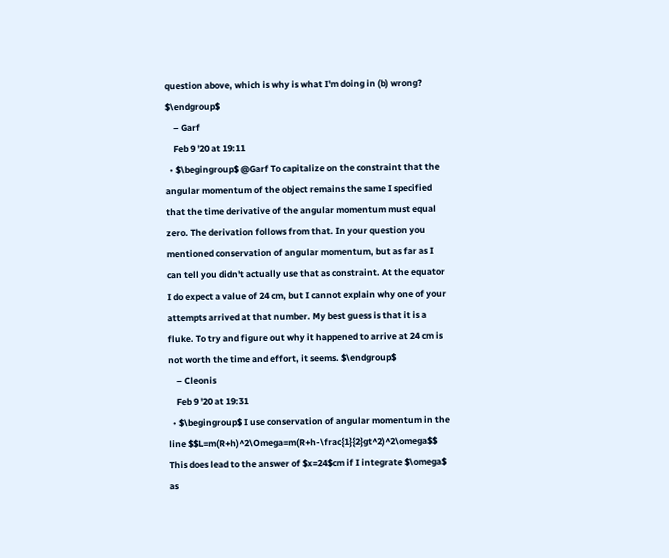question above, which is why is what I'm doing in (b) wrong? $\endgroup$
    – Garf
    Feb 9 '20 at 19:11
  • $\begingroup$ @Garf To capitalize on the constraint that the angular momentum of the object remains the same I specified that the time derivative of the angular momentum must equal zero. The derivation follows from that. In your question you mentioned conservation of angular momentum, but as far as I can tell you didn't actually use that as constraint. At the equator I do expect a value of 24 cm, but I cannot explain why one of your attempts arrived at that number. My best guess is that it is a fluke. To try and figure out why it happened to arrive at 24 cm is not worth the time and effort, it seems. $\endgroup$
    – Cleonis
    Feb 9 '20 at 19:31
  • $\begingroup$ I use conservation of angular momentum in the line $$L=m(R+h)^2\Omega=m(R+h-\frac{1}{2}gt^2)^2\omega$$ This does lead to the answer of $x=24$cm if I integrate $\omega$ as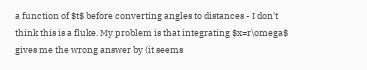a function of $t$ before converting angles to distances - I don't think this is a fluke. My problem is that integrating $x=r\omega$ gives me the wrong answer by (it seems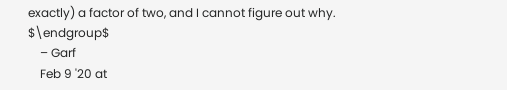exactly) a factor of two, and I cannot figure out why. $\endgroup$
    – Garf
    Feb 9 '20 at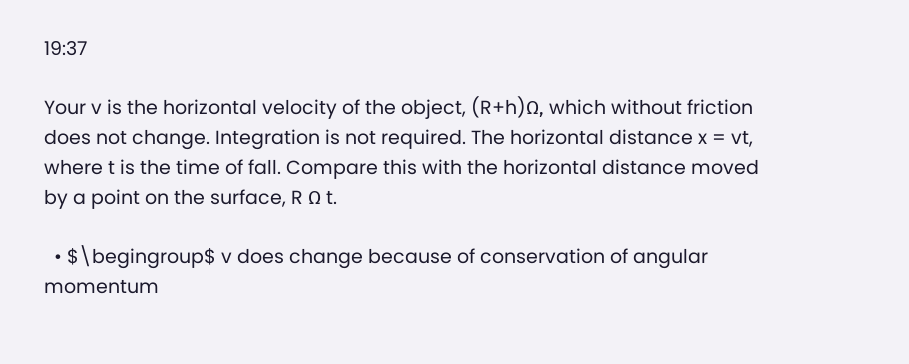19:37

Your v is the horizontal velocity of the object, (R+h)Ω, which without friction does not change. Integration is not required. The horizontal distance x = vt, where t is the time of fall. Compare this with the horizontal distance moved by a point on the surface, R Ω t.

  • $\begingroup$ v does change because of conservation of angular momentum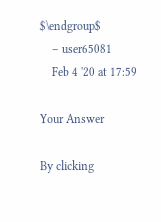$\endgroup$
    – user65081
    Feb 4 '20 at 17:59

Your Answer

By clicking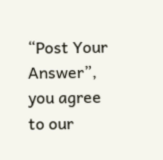“Post Your Answer”, you agree to our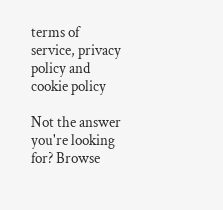terms of service, privacy policy and cookie policy

Not the answer you're looking for? Browse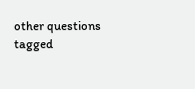other questions tagged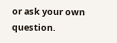or ask your own question.